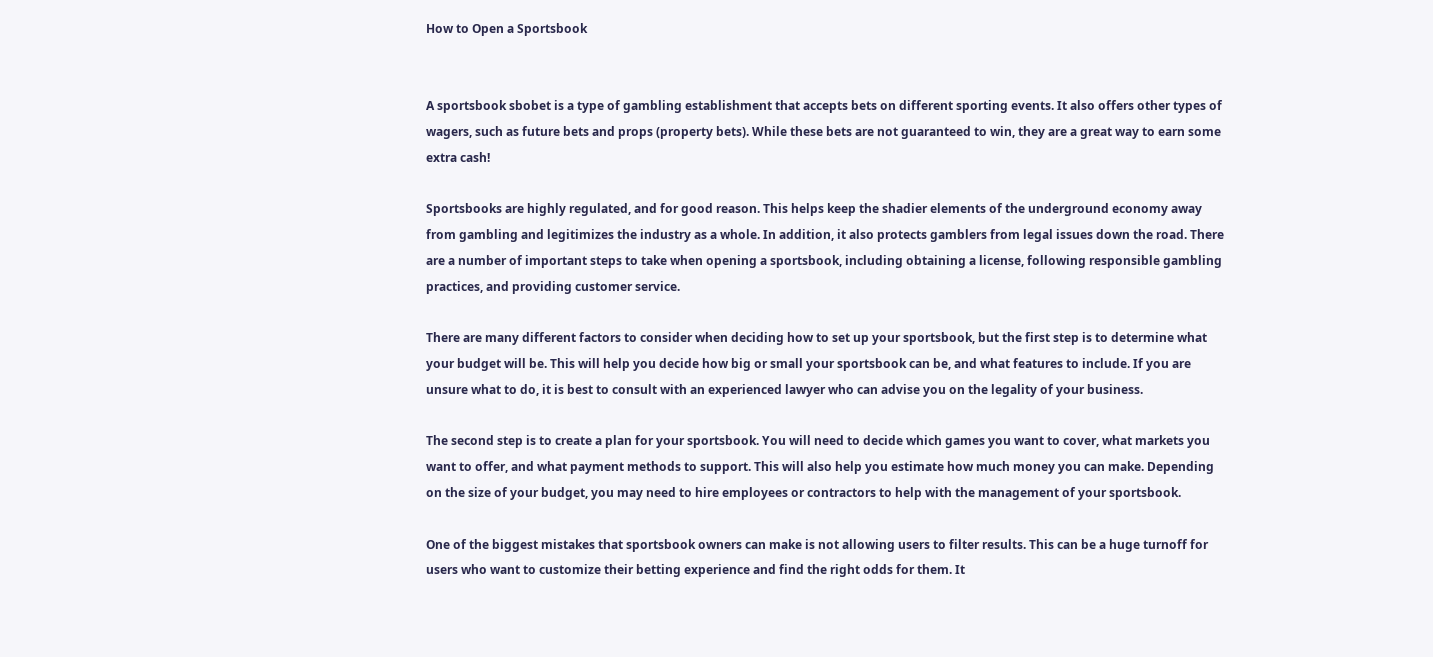How to Open a Sportsbook


A sportsbook sbobet is a type of gambling establishment that accepts bets on different sporting events. It also offers other types of wagers, such as future bets and props (property bets). While these bets are not guaranteed to win, they are a great way to earn some extra cash!

Sportsbooks are highly regulated, and for good reason. This helps keep the shadier elements of the underground economy away from gambling and legitimizes the industry as a whole. In addition, it also protects gamblers from legal issues down the road. There are a number of important steps to take when opening a sportsbook, including obtaining a license, following responsible gambling practices, and providing customer service.

There are many different factors to consider when deciding how to set up your sportsbook, but the first step is to determine what your budget will be. This will help you decide how big or small your sportsbook can be, and what features to include. If you are unsure what to do, it is best to consult with an experienced lawyer who can advise you on the legality of your business.

The second step is to create a plan for your sportsbook. You will need to decide which games you want to cover, what markets you want to offer, and what payment methods to support. This will also help you estimate how much money you can make. Depending on the size of your budget, you may need to hire employees or contractors to help with the management of your sportsbook.

One of the biggest mistakes that sportsbook owners can make is not allowing users to filter results. This can be a huge turnoff for users who want to customize their betting experience and find the right odds for them. It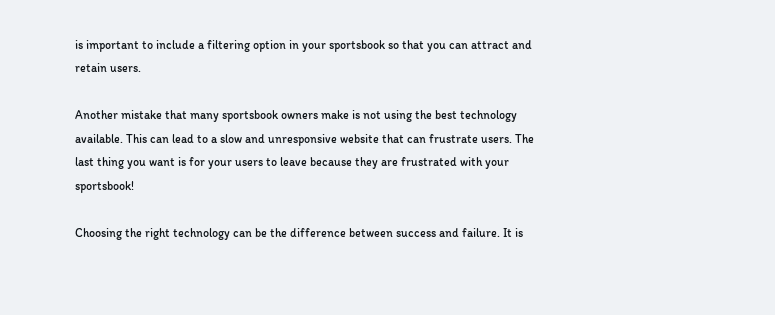is important to include a filtering option in your sportsbook so that you can attract and retain users.

Another mistake that many sportsbook owners make is not using the best technology available. This can lead to a slow and unresponsive website that can frustrate users. The last thing you want is for your users to leave because they are frustrated with your sportsbook!

Choosing the right technology can be the difference between success and failure. It is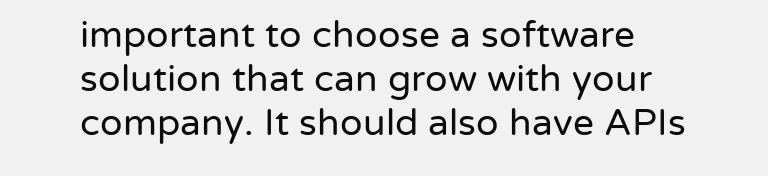important to choose a software solution that can grow with your company. It should also have APIs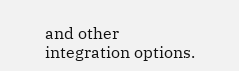and other integration options.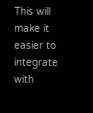This will make it easier to integrate with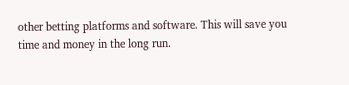other betting platforms and software. This will save you time and money in the long run.